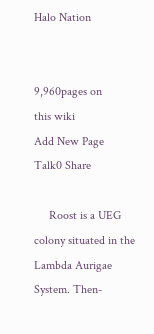Halo Nation


9,960pages on
this wiki
Add New Page
Talk0 Share

     Roost is a UEG colony situated in the Lambda Aurigae System. Then-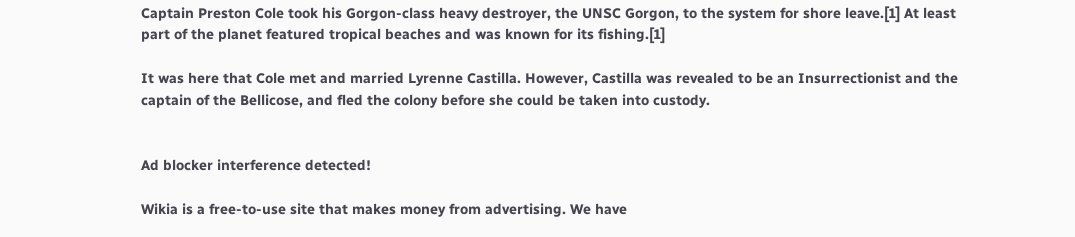Captain Preston Cole took his Gorgon-class heavy destroyer, the UNSC Gorgon, to the system for shore leave.[1] At least part of the planet featured tropical beaches and was known for its fishing.[1]

It was here that Cole met and married Lyrenne Castilla. However, Castilla was revealed to be an Insurrectionist and the captain of the Bellicose, and fled the colony before she could be taken into custody.


Ad blocker interference detected!

Wikia is a free-to-use site that makes money from advertising. We have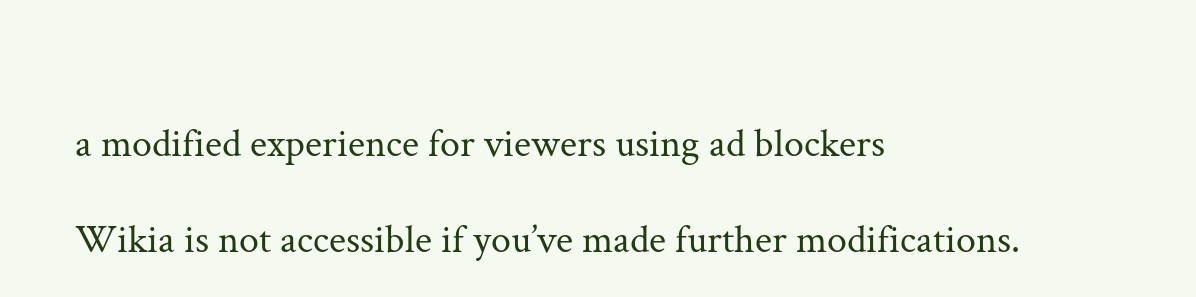a modified experience for viewers using ad blockers

Wikia is not accessible if you’ve made further modifications.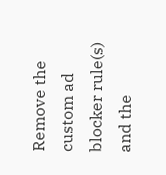Remove the custom ad blocker rule(s) and the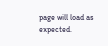page will load as expected.